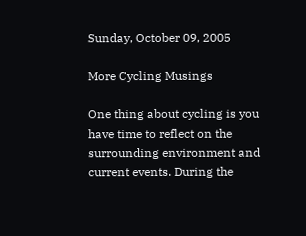Sunday, October 09, 2005

More Cycling Musings

One thing about cycling is you have time to reflect on the surrounding environment and current events. During the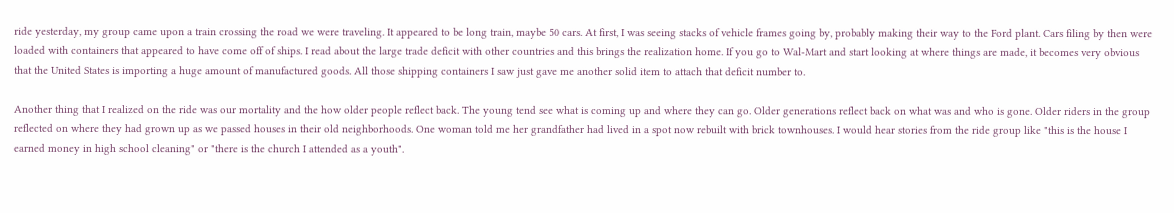ride yesterday, my group came upon a train crossing the road we were traveling. It appeared to be long train, maybe 50 cars. At first, I was seeing stacks of vehicle frames going by, probably making their way to the Ford plant. Cars filing by then were loaded with containers that appeared to have come off of ships. I read about the large trade deficit with other countries and this brings the realization home. If you go to Wal-Mart and start looking at where things are made, it becomes very obvious that the United States is importing a huge amount of manufactured goods. All those shipping containers I saw just gave me another solid item to attach that deficit number to.

Another thing that I realized on the ride was our mortality and the how older people reflect back. The young tend see what is coming up and where they can go. Older generations reflect back on what was and who is gone. Older riders in the group reflected on where they had grown up as we passed houses in their old neighborhoods. One woman told me her grandfather had lived in a spot now rebuilt with brick townhouses. I would hear stories from the ride group like "this is the house I earned money in high school cleaning" or "there is the church I attended as a youth".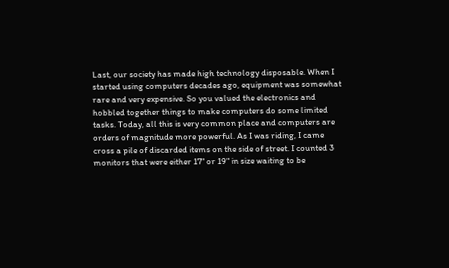Last, our society has made high technology disposable. When I started using computers decades ago, equipment was somewhat rare and very expensive. So you valued the electronics and hobbled together things to make computers do some limited tasks. Today, all this is very common place and computers are orders of magnitude more powerful. As I was riding, I came cross a pile of discarded items on the side of street. I counted 3 monitors that were either 17" or 19" in size waiting to be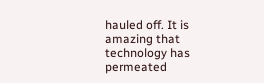hauled off. It is amazing that technology has permeated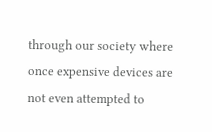through our society where once expensive devices are not even attempted to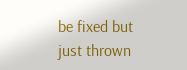be fixed but just thrown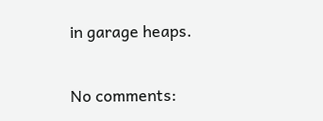in garage heaps.

No comments: